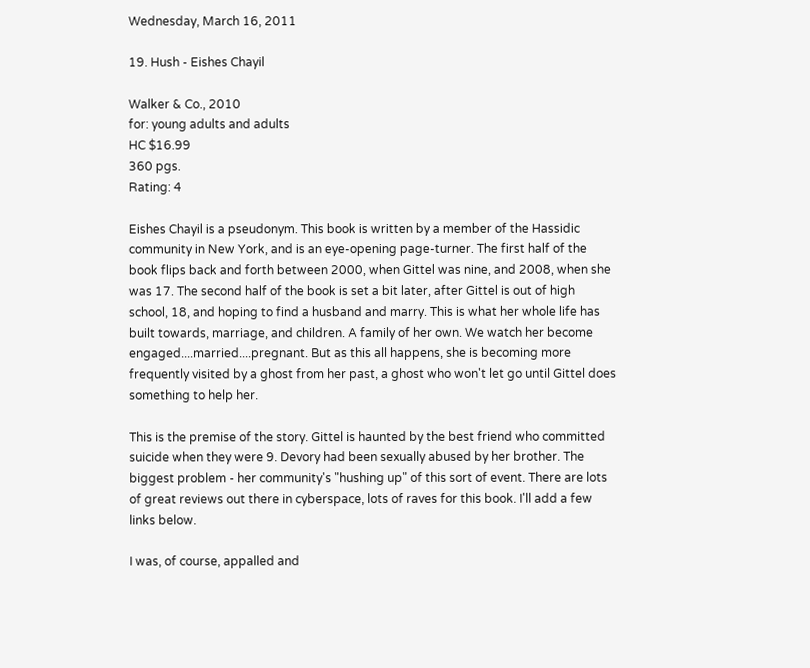Wednesday, March 16, 2011

19. Hush - Eishes Chayil

Walker & Co., 2010
for: young adults and adults
HC $16.99
360 pgs.
Rating: 4

Eishes Chayil is a pseudonym. This book is written by a member of the Hassidic community in New York, and is an eye-opening page-turner. The first half of the book flips back and forth between 2000, when Gittel was nine, and 2008, when she was 17. The second half of the book is set a bit later, after Gittel is out of high school, 18, and hoping to find a husband and marry. This is what her whole life has built towards, marriage, and children. A family of her own. We watch her become engaged....married....pregnant. But as this all happens, she is becoming more frequently visited by a ghost from her past, a ghost who won't let go until Gittel does something to help her.

This is the premise of the story. Gittel is haunted by the best friend who committed suicide when they were 9. Devory had been sexually abused by her brother. The biggest problem - her community's "hushing up" of this sort of event. There are lots of great reviews out there in cyberspace, lots of raves for this book. I'll add a few links below.

I was, of course, appalled and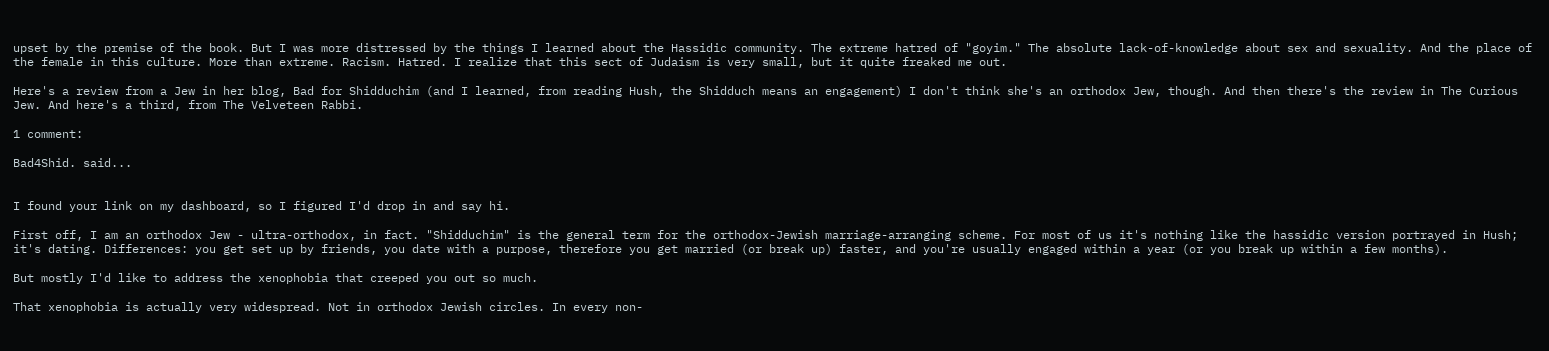upset by the premise of the book. But I was more distressed by the things I learned about the Hassidic community. The extreme hatred of "goyim." The absolute lack-of-knowledge about sex and sexuality. And the place of the female in this culture. More than extreme. Racism. Hatred. I realize that this sect of Judaism is very small, but it quite freaked me out.

Here's a review from a Jew in her blog, Bad for Shidduchim (and I learned, from reading Hush, the Shidduch means an engagement) I don't think she's an orthodox Jew, though. And then there's the review in The Curious Jew. And here's a third, from The Velveteen Rabbi.

1 comment:

Bad4Shid. said...


I found your link on my dashboard, so I figured I'd drop in and say hi.

First off, I am an orthodox Jew - ultra-orthodox, in fact. "Shidduchim" is the general term for the orthodox-Jewish marriage-arranging scheme. For most of us it's nothing like the hassidic version portrayed in Hush; it's dating. Differences: you get set up by friends, you date with a purpose, therefore you get married (or break up) faster, and you're usually engaged within a year (or you break up within a few months).

But mostly I'd like to address the xenophobia that creeped you out so much.

That xenophobia is actually very widespread. Not in orthodox Jewish circles. In every non-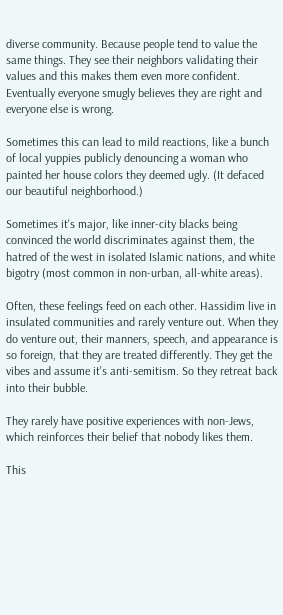diverse community. Because people tend to value the same things. They see their neighbors validating their values and this makes them even more confident. Eventually everyone smugly believes they are right and everyone else is wrong.

Sometimes this can lead to mild reactions, like a bunch of local yuppies publicly denouncing a woman who painted her house colors they deemed ugly. (It defaced our beautiful neighborhood.)

Sometimes it's major, like inner-city blacks being convinced the world discriminates against them, the hatred of the west in isolated Islamic nations, and white bigotry (most common in non-urban, all-white areas).

Often, these feelings feed on each other. Hassidim live in insulated communities and rarely venture out. When they do venture out, their manners, speech, and appearance is so foreign, that they are treated differently. They get the vibes and assume it's anti-semitism. So they retreat back into their bubble.

They rarely have positive experiences with non-Jews, which reinforces their belief that nobody likes them.

This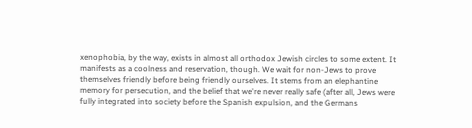xenophobia, by the way, exists in almost all orthodox Jewish circles to some extent. It manifests as a coolness and reservation, though. We wait for non-Jews to prove themselves friendly before being friendly ourselves. It stems from an elephantine memory for persecution, and the belief that we're never really safe (after all, Jews were fully integrated into society before the Spanish expulsion, and the Germans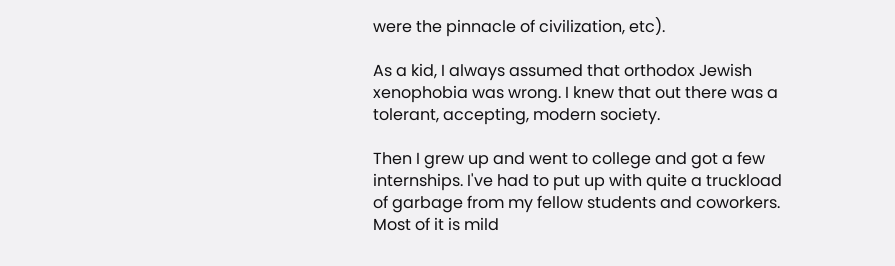were the pinnacle of civilization, etc).

As a kid, I always assumed that orthodox Jewish xenophobia was wrong. I knew that out there was a tolerant, accepting, modern society.

Then I grew up and went to college and got a few internships. I've had to put up with quite a truckload of garbage from my fellow students and coworkers. Most of it is mild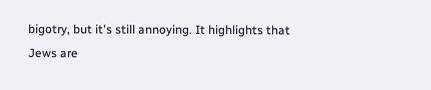bigotry, but it's still annoying. It highlights that Jews are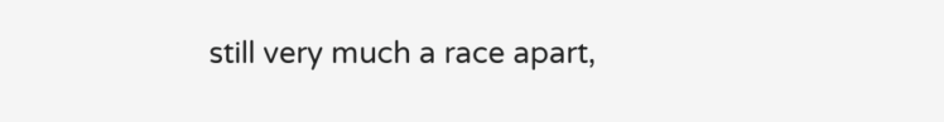still very much a race apart,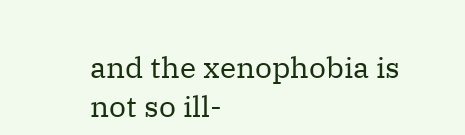and the xenophobia is not so ill-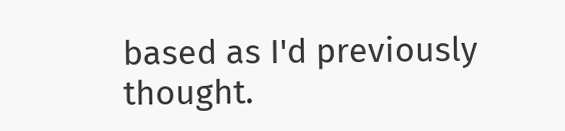based as I'd previously thought.